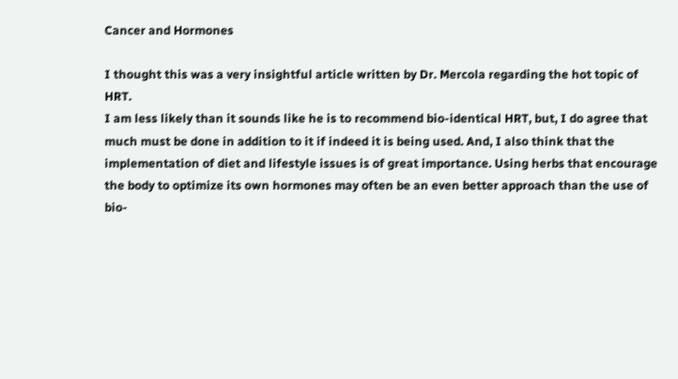Cancer and Hormones

I thought this was a very insightful article written by Dr. Mercola regarding the hot topic of HRT.
I am less likely than it sounds like he is to recommend bio-identical HRT, but, I do agree that much must be done in addition to it if indeed it is being used. And, I also think that the implementation of diet and lifestyle issues is of great importance. Using herbs that encourage the body to optimize its own hormones may often be an even better approach than the use of bio-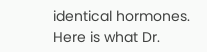identical hormones. Here is what Dr.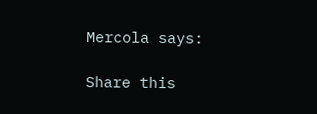Mercola says:

Share this